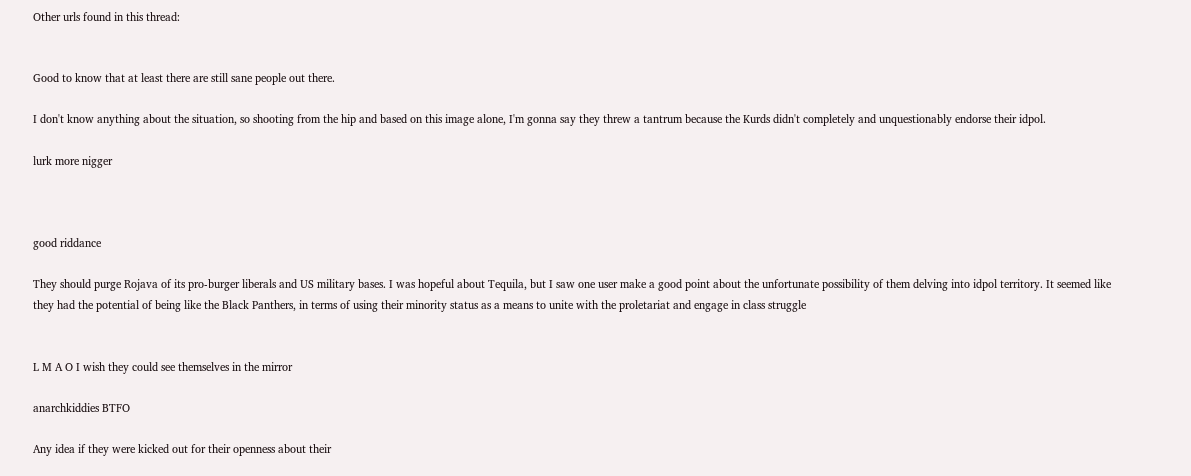Other urls found in this thread:


Good to know that at least there are still sane people out there.

I don't know anything about the situation, so shooting from the hip and based on this image alone, I'm gonna say they threw a tantrum because the Kurds didn't completely and unquestionably endorse their idpol.

lurk more nigger



good riddance

They should purge Rojava of its pro-burger liberals and US military bases. I was hopeful about Tequila, but I saw one user make a good point about the unfortunate possibility of them delving into idpol territory. It seemed like they had the potential of being like the Black Panthers, in terms of using their minority status as a means to unite with the proletariat and engage in class struggle


L M A O I wish they could see themselves in the mirror

anarchkiddies BTFO

Any idea if they were kicked out for their openness about their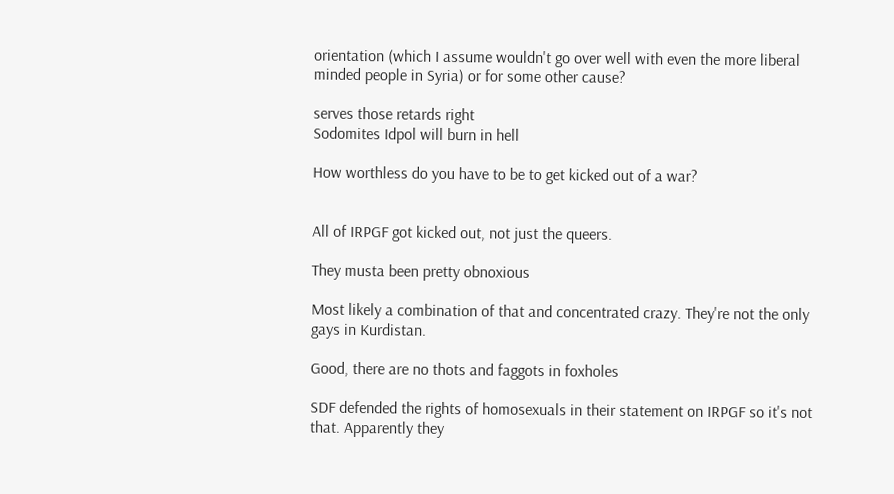orientation (which I assume wouldn't go over well with even the more liberal minded people in Syria) or for some other cause?

serves those retards right
Sodomites Idpol will burn in hell

How worthless do you have to be to get kicked out of a war?


All of IRPGF got kicked out, not just the queers.

They musta been pretty obnoxious

Most likely a combination of that and concentrated crazy. They're not the only gays in Kurdistan.

Good, there are no thots and faggots in foxholes

SDF defended the rights of homosexuals in their statement on IRPGF so it's not that. Apparently they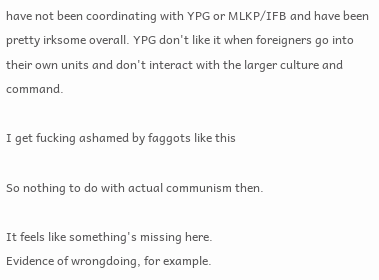have not been coordinating with YPG or MLKP/IFB and have been pretty irksome overall. YPG don't like it when foreigners go into their own units and don't interact with the larger culture and command.

I get fucking ashamed by faggots like this

So nothing to do with actual communism then.

It feels like something's missing here.
Evidence of wrongdoing, for example.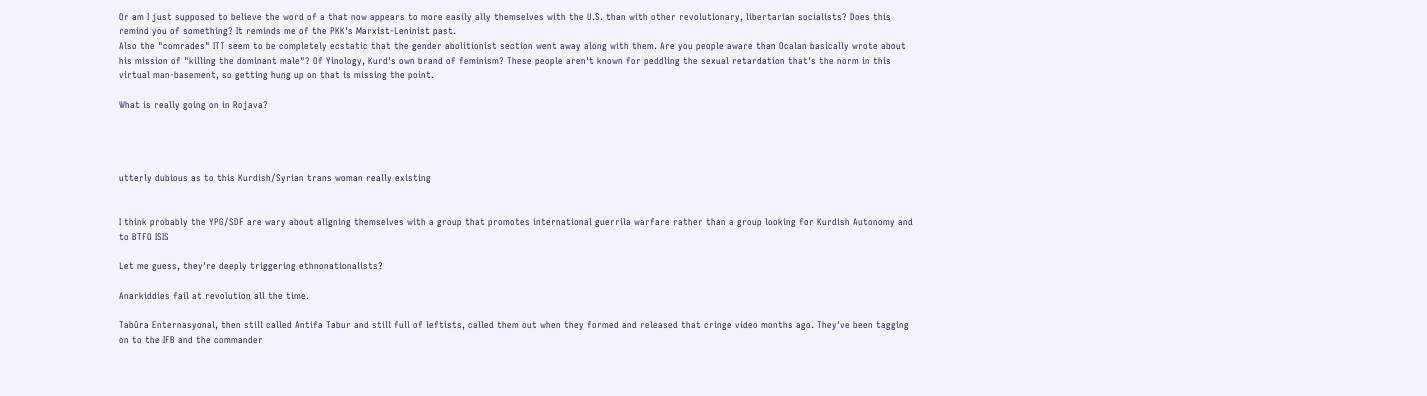Or am I just supposed to believe the word of a that now appears to more easily ally themselves with the U.S. than with other revolutionary, libertarian socialists? Does this remind you of something? It reminds me of the PKK's Marxist-Leninist past.
Also the "comrades" ITT seem to be completely ecstatic that the gender abolitionist section went away along with them. Are you people aware than Ocalan basically wrote about his mission of "killing the dominant male"? Of Yinology, Kurd's own brand of feminism? These people aren't known for peddling the sexual retardation that's the norm in this virtual man-basement, so getting hung up on that is missing the point.

What is really going on in Rojava?




utterly dubious as to this Kurdish/Syrian trans woman really existing


I think probably the YPG/SDF are wary about aligning themselves with a group that promotes international guerrila warfare rather than a group looking for Kurdish Autonomy and to BTFO ISIS

Let me guess, they're deeply triggering ethnonationalists?

Anarkiddies fail at revolution all the time.

Tabûra Enternasyonal, then still called Antifa Tabur and still full of leftists, called them out when they formed and released that cringe video months ago. They've been tagging on to the IFB and the commander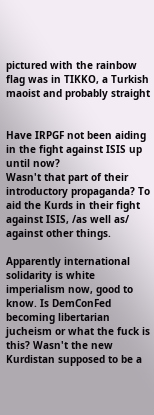pictured with the rainbow flag was in TIKKO, a Turkish maoist and probably straight


Have IRPGF not been aiding in the fight against ISIS up until now?
Wasn't that part of their introductory propaganda? To aid the Kurds in their fight against ISIS, /as well as/ against other things.

Apparently international solidarity is white imperialism now, good to know. Is DemConFed becoming libertarian jucheism or what the fuck is this? Wasn't the new Kurdistan supposed to be a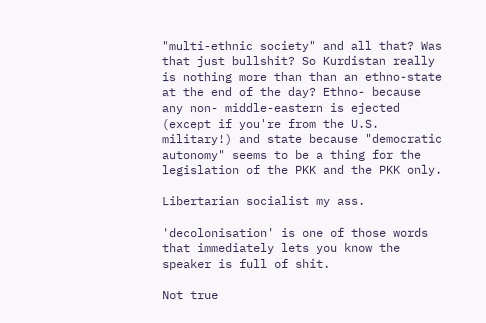"multi-ethnic society" and all that? Was that just bullshit? So Kurdistan really is nothing more than than an ethno-state at the end of the day? Ethno- because any non- middle-eastern is ejected (except if you're from the U.S. military!) and state because "democratic autonomy" seems to be a thing for the legislation of the PKK and the PKK only.

Libertarian socialist my ass.

'decolonisation' is one of those words that immediately lets you know the speaker is full of shit.

Not true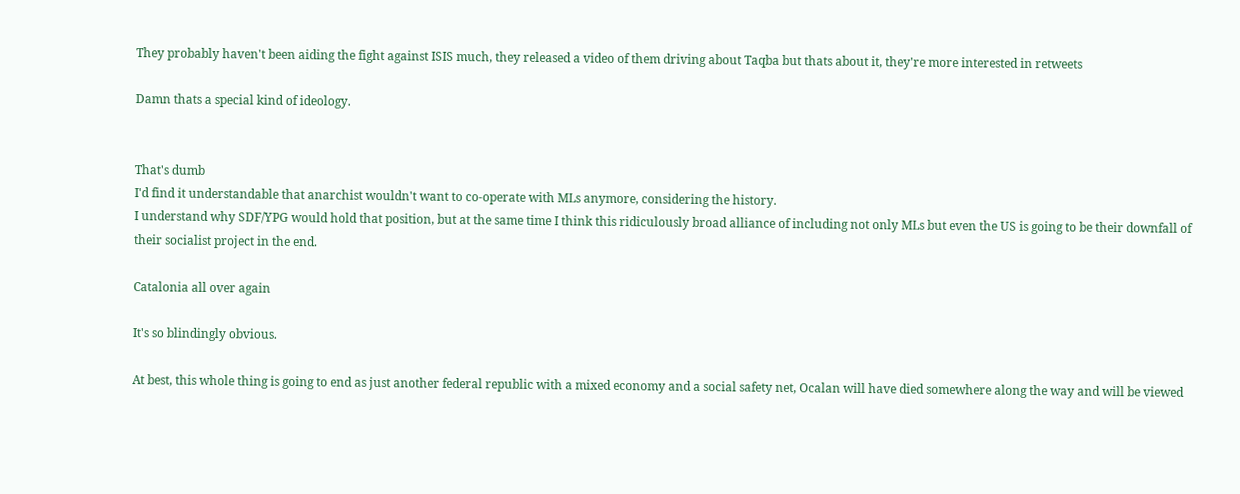They probably haven't been aiding the fight against ISIS much, they released a video of them driving about Taqba but thats about it, they're more interested in retweets

Damn thats a special kind of ideology.


That's dumb
I'd find it understandable that anarchist wouldn't want to co-operate with MLs anymore, considering the history.
I understand why SDF/YPG would hold that position, but at the same time I think this ridiculously broad alliance of including not only MLs but even the US is going to be their downfall of their socialist project in the end.

Catalonia all over again

It's so blindingly obvious.

At best, this whole thing is going to end as just another federal republic with a mixed economy and a social safety net, Ocalan will have died somewhere along the way and will be viewed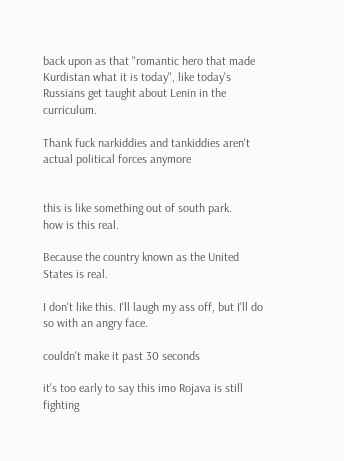back upon as that "romantic hero that made Kurdistan what it is today", like today's Russians get taught about Lenin in the curriculum.

Thank fuck narkiddies and tankiddies aren't actual political forces anymore


this is like something out of south park.
how is this real.

Because the country known as the United States is real.

I don't like this. I'll laugh my ass off, but I'll do so with an angry face.

couldn't make it past 30 seconds

it's too early to say this imo Rojava is still fighting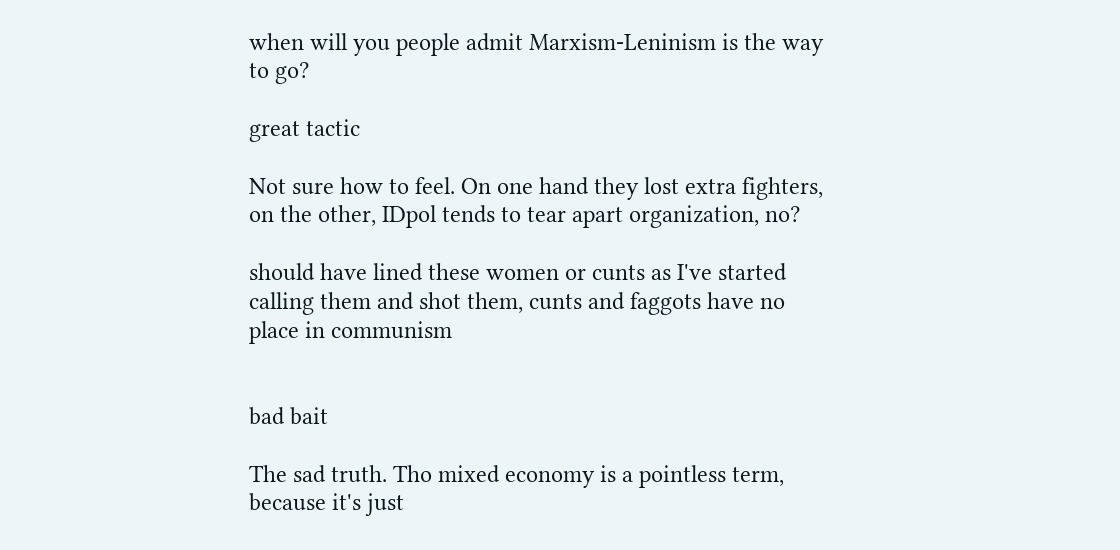when will you people admit Marxism-Leninism is the way to go?

great tactic

Not sure how to feel. On one hand they lost extra fighters, on the other, IDpol tends to tear apart organization, no?

should have lined these women or cunts as I've started calling them and shot them, cunts and faggots have no place in communism


bad bait

The sad truth. Tho mixed economy is a pointless term, because it's just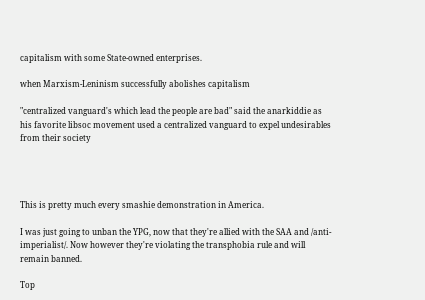capitalism with some State-owned enterprises.

when Marxism-Leninism successfully abolishes capitalism

"centralized vanguard's which lead the people are bad" said the anarkiddie as his favorite libsoc movement used a centralized vanguard to expel undesirables from their society




This is pretty much every smashie demonstration in America.

I was just going to unban the YPG, now that they're allied with the SAA and /anti-imperialist/. Now however they're violating the transphobia rule and will remain banned.

Top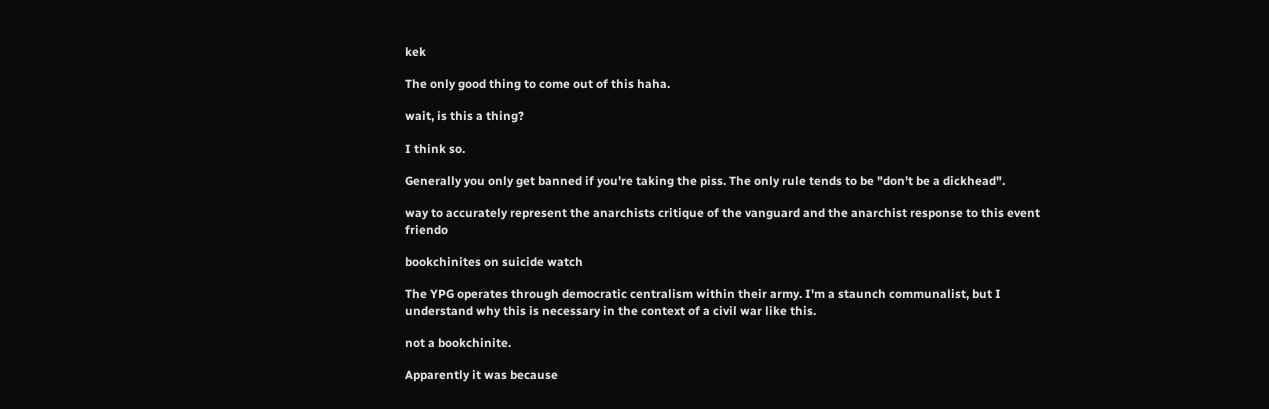kek

The only good thing to come out of this haha.

wait, is this a thing?

I think so.

Generally you only get banned if you're taking the piss. The only rule tends to be "don't be a dickhead".

way to accurately represent the anarchists critique of the vanguard and the anarchist response to this event friendo

bookchinites on suicide watch

The YPG operates through democratic centralism within their army. I'm a staunch communalist, but I understand why this is necessary in the context of a civil war like this.

not a bookchinite.

Apparently it was because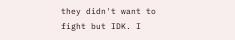they didn't want to fight but IDK. I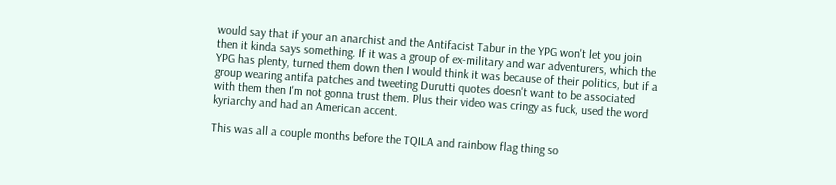would say that if your an anarchist and the Antifacist Tabur in the YPG won't let you join then it kinda says something. If it was a group of ex-military and war adventurers, which the YPG has plenty, turned them down then I would think it was because of their politics, but if a group wearing antifa patches and tweeting Durutti quotes doesn't want to be associated with them then I'm not gonna trust them. Plus their video was cringy as fuck, used the word kyriarchy and had an American accent.

This was all a couple months before the TQILA and rainbow flag thing so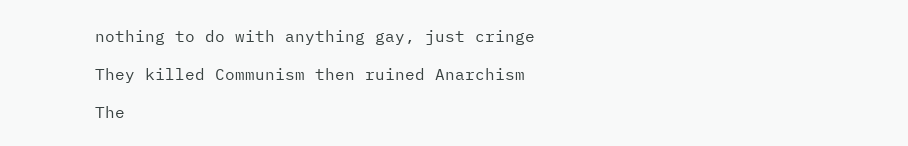nothing to do with anything gay, just cringe

They killed Communism then ruined Anarchism

The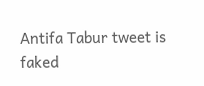Antifa Tabur tweet is faked